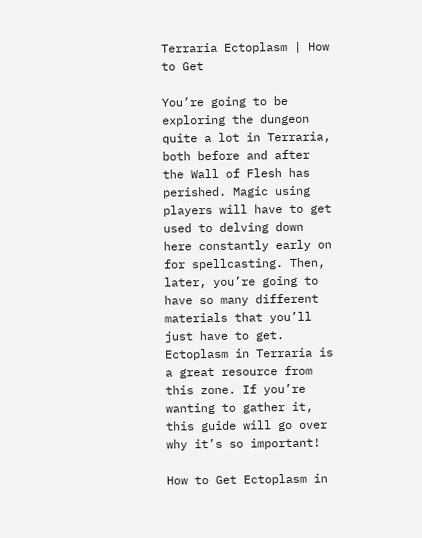Terraria Ectoplasm | How to Get

You’re going to be exploring the dungeon quite a lot in Terraria, both before and after the Wall of Flesh has perished. Magic using players will have to get used to delving down here constantly early on for spellcasting. Then, later, you’re going to have so many different materials that you’ll just have to get. Ectoplasm in Terraria is a great resource from this zone. If you’re wanting to gather it, this guide will go over why it’s so important!

How to Get Ectoplasm in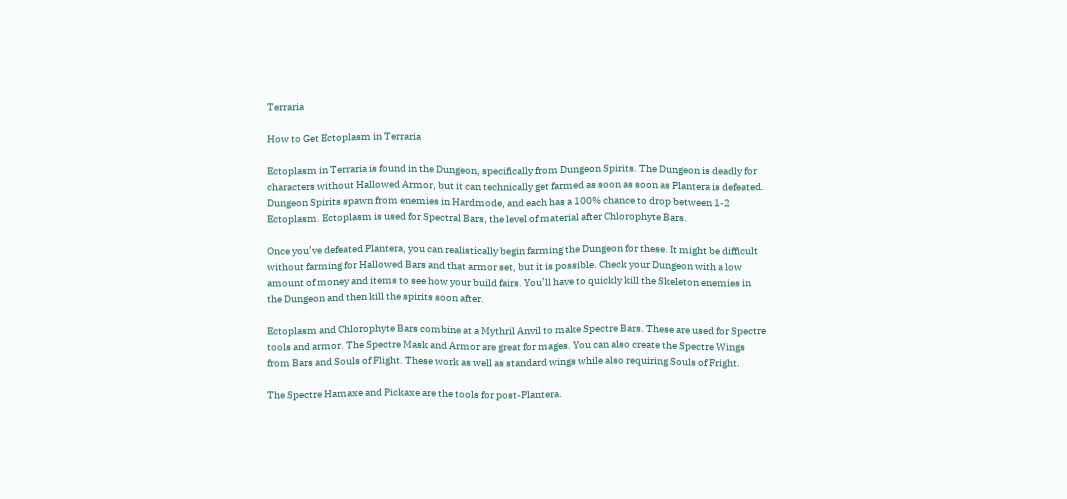Terraria

How to Get Ectoplasm in Terraria

Ectoplasm in Terraria is found in the Dungeon, specifically from Dungeon Spirits. The Dungeon is deadly for characters without Hallowed Armor, but it can technically get farmed as soon as soon as Plantera is defeated. Dungeon Spirits spawn from enemies in Hardmode, and each has a 100% chance to drop between 1-2 Ectoplasm. Ectoplasm is used for Spectral Bars, the level of material after Chlorophyte Bars.

Once you’ve defeated Plantera, you can realistically begin farming the Dungeon for these. It might be difficult without farming for Hallowed Bars and that armor set, but it is possible. Check your Dungeon with a low amount of money and items to see how your build fairs. You’ll have to quickly kill the Skeleton enemies in the Dungeon and then kill the spirits soon after.

Ectoplasm and Chlorophyte Bars combine at a Mythril Anvil to make Spectre Bars. These are used for Spectre tools and armor. The Spectre Mask and Armor are great for mages. You can also create the Spectre Wings from Bars and Souls of Flight. These work as well as standard wings while also requiring Souls of Fright.

The Spectre Hamaxe and Pickaxe are the tools for post-Plantera.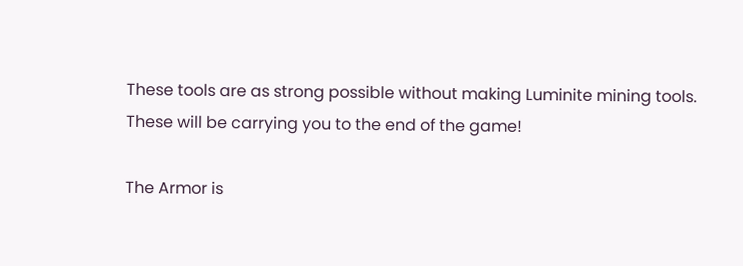These tools are as strong possible without making Luminite mining tools. These will be carrying you to the end of the game!

The Armor is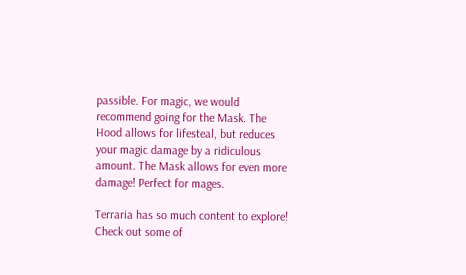passible. For magic, we would recommend going for the Mask. The Hood allows for lifesteal, but reduces your magic damage by a ridiculous amount. The Mask allows for even more damage! Perfect for mages.

Terraria has so much content to explore! Check out some of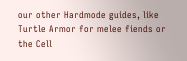our other Hardmode guides, like Turtle Armor for melee fiends or the Cell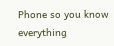Phone so you know everything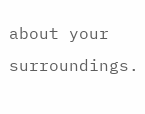about your surroundings.